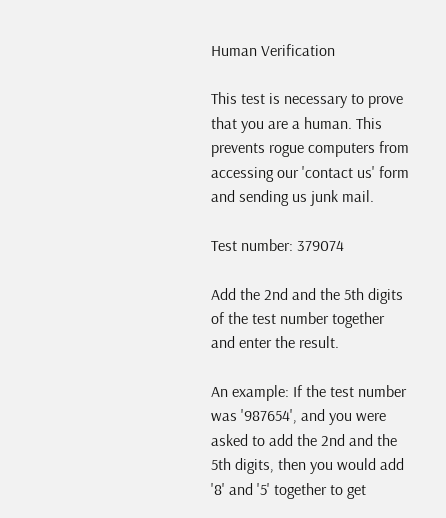Human Verification

This test is necessary to prove that you are a human. This prevents rogue computers from accessing our 'contact us' form and sending us junk mail.

Test number: 379074

Add the 2nd and the 5th digits of the test number together and enter the result.

An example: If the test number was '987654', and you were asked to add the 2nd and the 5th digits, then you would add '8' and '5' together to get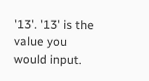'13'. '13' is the value you would input.